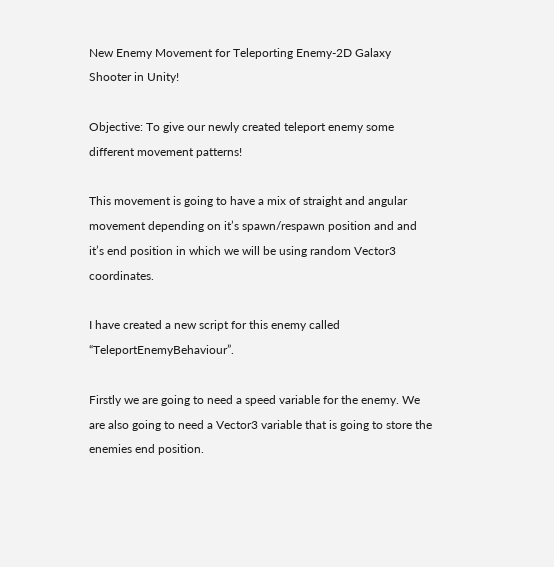New Enemy Movement for Teleporting Enemy-2D Galaxy Shooter in Unity!

Objective: To give our newly created teleport enemy some different movement patterns!

This movement is going to have a mix of straight and angular movement depending on it’s spawn/respawn position and and it’s end position in which we will be using random Vector3 coordinates.

I have created a new script for this enemy called “TeleportEnemyBehaviour”.

Firstly we are going to need a speed variable for the enemy. We are also going to need a Vector3 variable that is going to store the enemies end position.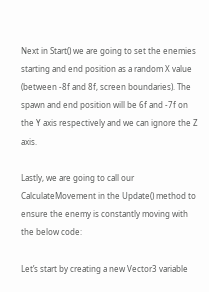Next in Start() we are going to set the enemies starting and end position as a random X value (between -8f and 8f, screen boundaries). The spawn and end position will be 6f and -7f on the Y axis respectively and we can ignore the Z axis.

Lastly, we are going to call our CalculateMovement in the Update() method to ensure the enemy is constantly moving with the below code:

Let’s start by creating a new Vector3 variable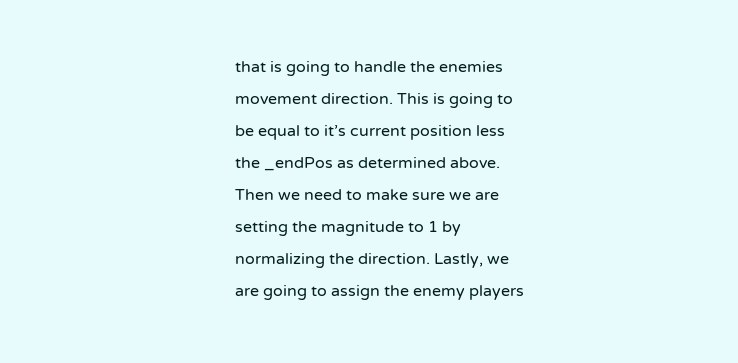that is going to handle the enemies movement direction. This is going to be equal to it’s current position less the _endPos as determined above. Then we need to make sure we are setting the magnitude to 1 by normalizing the direction. Lastly, we are going to assign the enemy players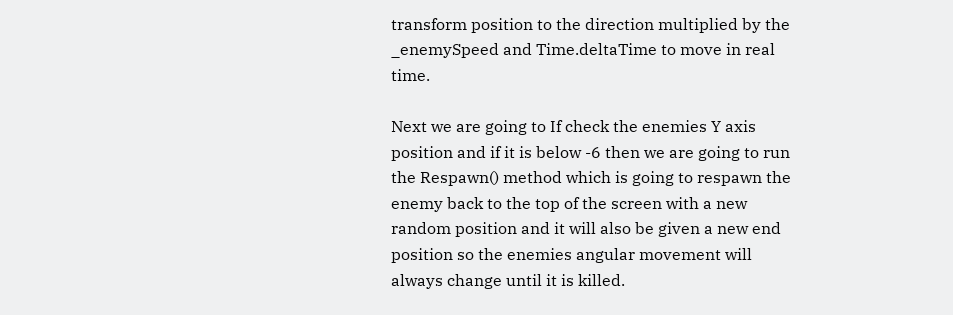transform position to the direction multiplied by the _enemySpeed and Time.deltaTime to move in real time.

Next we are going to If check the enemies Y axis position and if it is below -6 then we are going to run the Respawn() method which is going to respawn the enemy back to the top of the screen with a new random position and it will also be given a new end position so the enemies angular movement will always change until it is killed.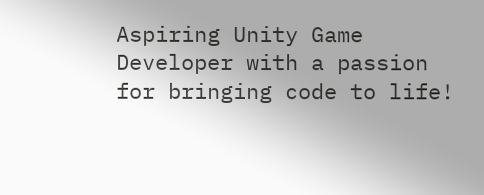Aspiring Unity Game Developer with a passion for bringing code to life!